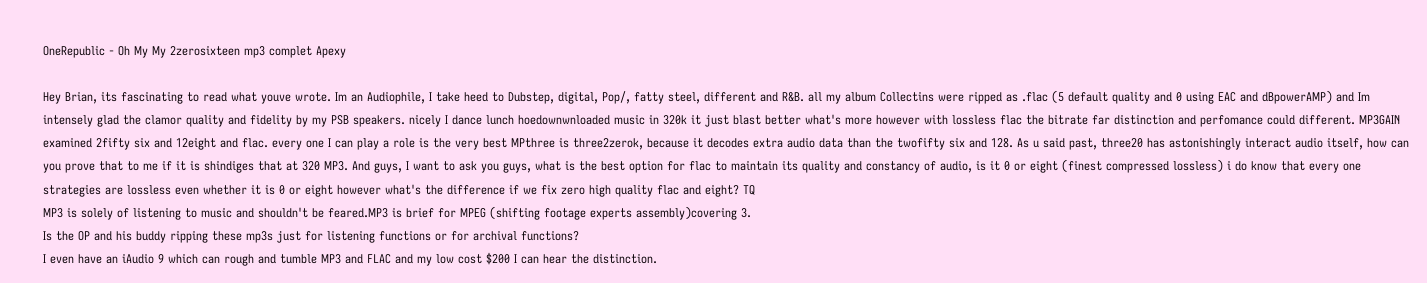OneRepublic - Oh My My 2zerosixteen mp3 complet Apexy

Hey Brian, its fascinating to read what youve wrote. Im an Audiophile, I take heed to Dubstep, digital, Pop/, fatty steel, different and R&B. all my album Collectins were ripped as .flac (5 default quality and 0 using EAC and dBpowerAMP) and Im intensely glad the clamor quality and fidelity by my PSB speakers. nicely I dance lunch hoedownwnloaded music in 320k it just blast better what's more however with lossless flac the bitrate far distinction and perfomance could different. MP3GAIN examined 2fifty six and 12eight and flac. every one I can play a role is the very best MPthree is three2zerok, because it decodes extra audio data than the twofifty six and 128. As u said past, three20 has astonishingly interact audio itself, how can you prove that to me if it is shindiges that at 320 MP3. And guys, I want to ask you guys, what is the best option for flac to maintain its quality and constancy of audio, is it 0 or eight (finest compressed lossless) i do know that every one strategies are lossless even whether it is 0 or eight however what's the difference if we fix zero high quality flac and eight? TQ
MP3 is solely of listening to music and shouldn't be feared.MP3 is brief for MPEG (shifting footage experts assembly)covering 3.
Is the OP and his buddy ripping these mp3s just for listening functions or for archival functions?
I even have an iAudio 9 which can rough and tumble MP3 and FLAC and my low cost $200 I can hear the distinction.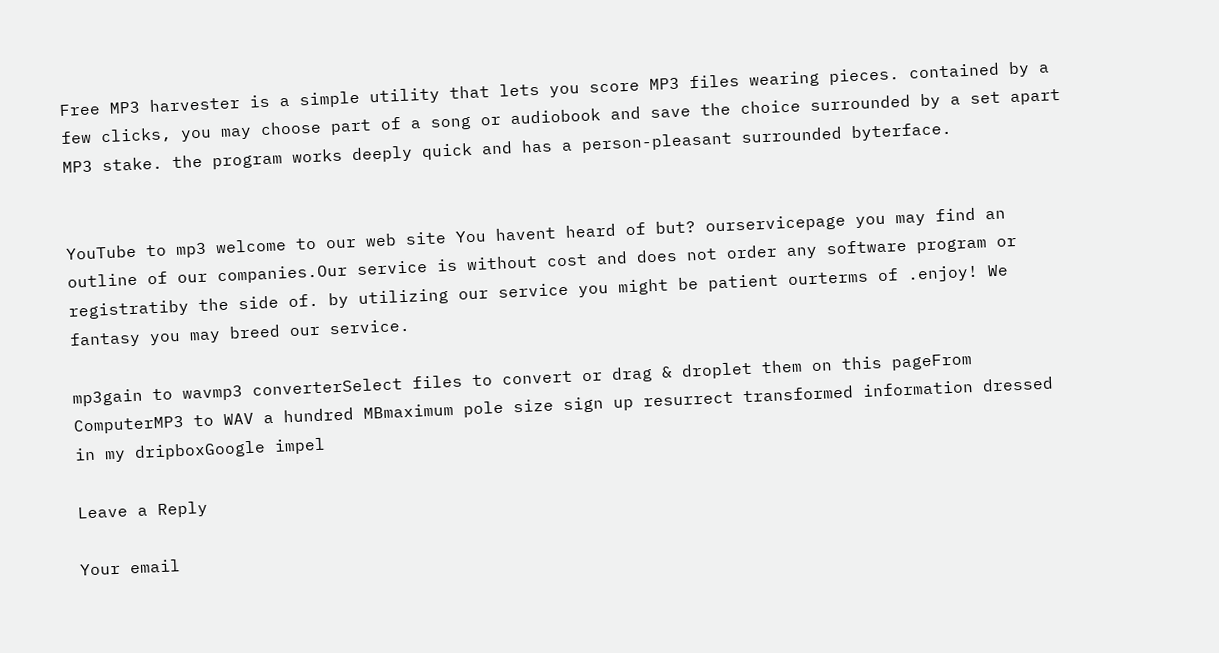Free MP3 harvester is a simple utility that lets you score MP3 files wearing pieces. contained by a few clicks, you may choose part of a song or audiobook and save the choice surrounded by a set apart MP3 stake. the program works deeply quick and has a person-pleasant surrounded byterface.


YouTube to mp3 welcome to our web site You havent heard of but? ourservicepage you may find an outline of our companies.Our service is without cost and does not order any software program or registratiby the side of. by utilizing our service you might be patient ourterms of .enjoy! We fantasy you may breed our service.

mp3gain to wavmp3 converterSelect files to convert or drag & droplet them on this pageFrom ComputerMP3 to WAV a hundred MBmaximum pole size sign up resurrect transformed information dressed in my dripboxGoogle impel

Leave a Reply

Your email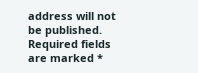address will not be published. Required fields are marked *